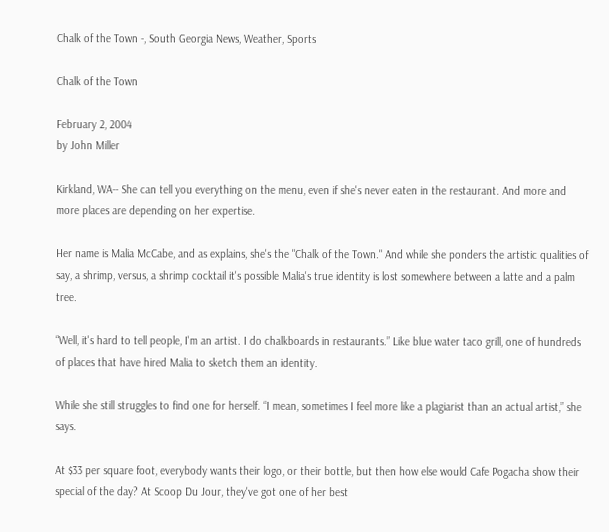Chalk of the Town -, South Georgia News, Weather, Sports

Chalk of the Town

February 2, 2004
by John Miller

Kirkland, WA-- She can tell you everything on the menu, even if she's never eaten in the restaurant. And more and more places are depending on her expertise.

Her name is Malia McCabe, and as explains, she's the "Chalk of the Town." And while she ponders the artistic qualities of say, a shrimp, versus, a shrimp cocktail it's possible Malia's true identity is lost somewhere between a latte and a palm tree.

“Well, it's hard to tell people, I'm an artist. I do chalkboards in restaurants.” Like blue water taco grill, one of hundreds of places that have hired Malia to sketch them an identity.

While she still struggles to find one for herself. “I mean, sometimes I feel more like a plagiarist than an actual artist,” she says.

At $33 per square foot, everybody wants their logo, or their bottle, but then how else would Cafe Pogacha show their special of the day? At Scoop Du Jour, they've got one of her best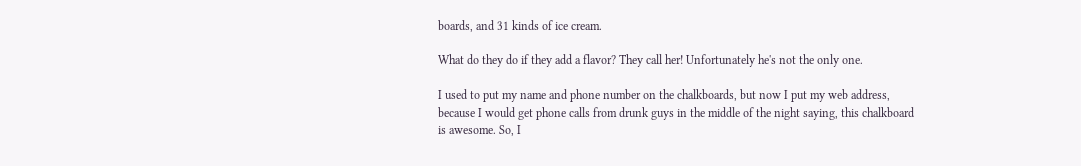boards, and 31 kinds of ice cream.

What do they do if they add a flavor? They call her! Unfortunately he's not the only one.

I used to put my name and phone number on the chalkboards, but now I put my web address, because I would get phone calls from drunk guys in the middle of the night saying, this chalkboard is awesome. So, I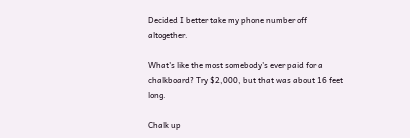Decided I better take my phone number off altogether.

What's like the most somebody's ever paid for a chalkboard? Try $2,000, but that was about 16 feet long.

Chalk up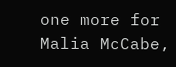one more for Malia McCabe,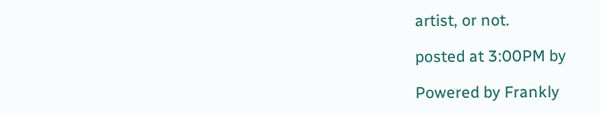artist, or not.

posted at 3:00PM by

Powered by Frankly